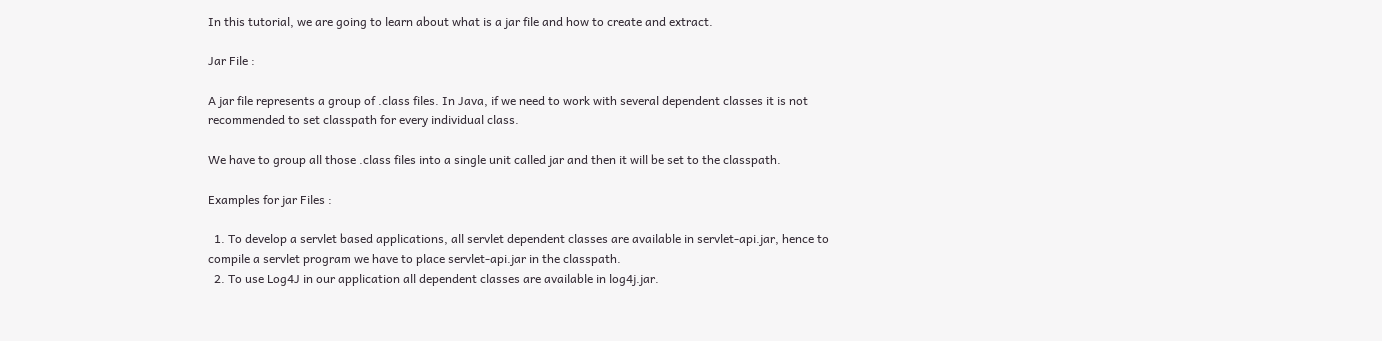In this tutorial, we are going to learn about what is a jar file and how to create and extract.

Jar File :

A jar file represents a group of .class files. In Java, if we need to work with several dependent classes it is not recommended to set classpath for every individual class.

We have to group all those .class files into a single unit called jar and then it will be set to the classpath.

Examples for jar Files :

  1. To develop a servlet based applications, all servlet dependent classes are available in servlet-api.jar, hence to compile a servlet program we have to place servlet-api.jar in the classpath.
  2. To use Log4J in our application all dependent classes are available in log4j.jar.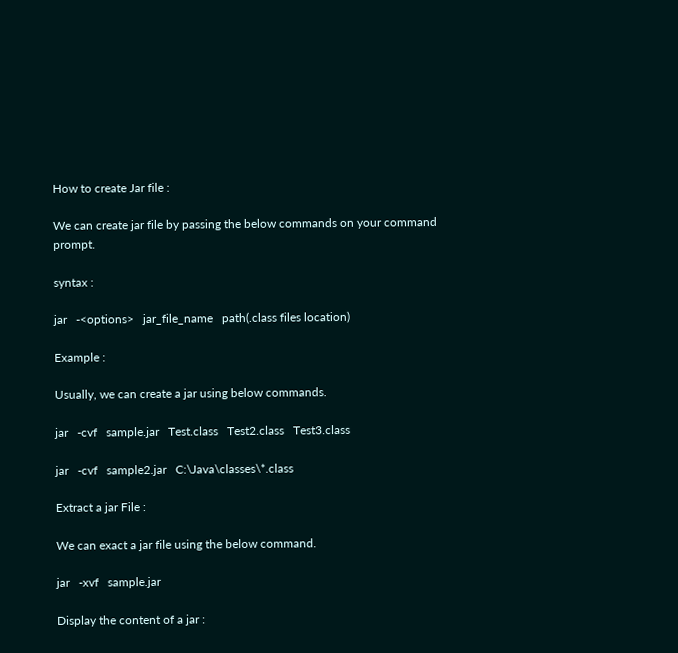How to create Jar file :

We can create jar file by passing the below commands on your command prompt.

syntax :

jar   -<options>   jar_file_name   path(.class files location)

Example :

Usually, we can create a jar using below commands.

jar   -cvf   sample.jar   Test.class   Test2.class   Test3.class

jar   -cvf   sample2.jar   C:\Java\classes\*.class

Extract a jar File :

We can exact a jar file using the below command.

jar   -xvf   sample.jar

Display the content of a jar :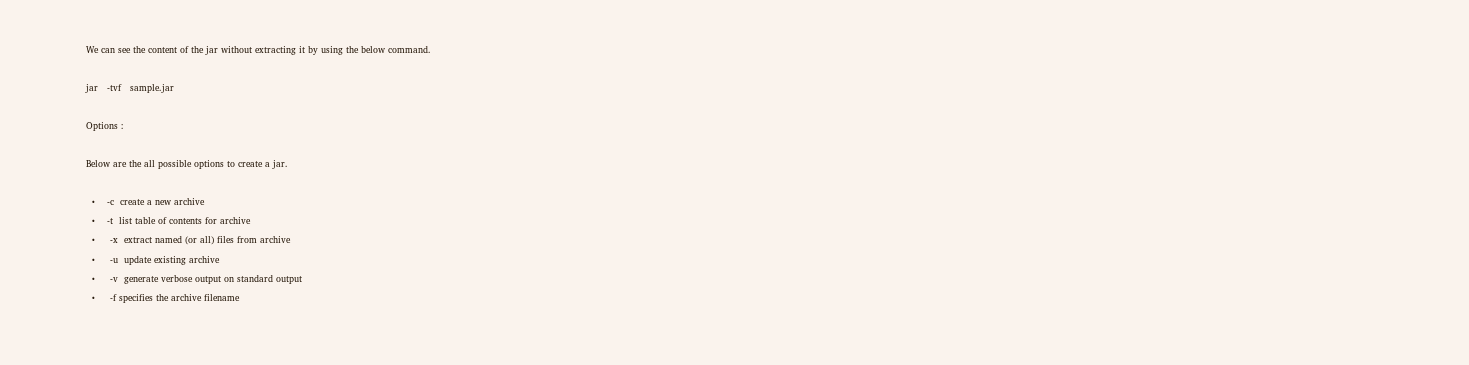We can see the content of the jar without extracting it by using the below command.

jar   -tvf   sample.jar

Options :

Below are the all possible options to create a jar.

  •    -c  create a new archive
  •    -t  list table of contents for archive
  •     -x  extract named (or all) files from archive
  •     -u  update existing archive
  •     -v  generate verbose output on standard output
  •     -f specifies the archive filename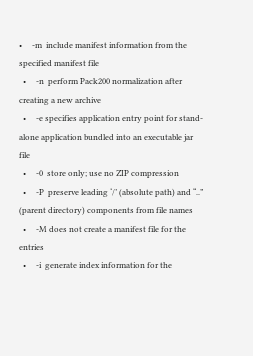•     -m  include manifest information from the specified manifest file
  •     -n  perform Pack200 normalization after creating a new archive
  •     -e specifies application entry point for stand-alone application bundled into an executable jar file
  •     -0  store only; use no ZIP compression
  •     -P  preserve leading ‘/’ (absolute path) and “..” (parent directory) components from file names
  •     -M does not create a manifest file for the entries
  •     -i  generate index information for the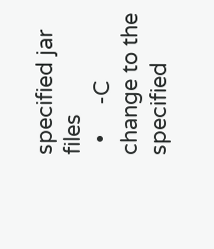specified jar files
  •     -C  change to the specified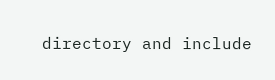directory and include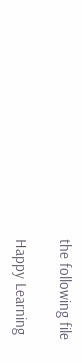the following file

Happy Learning